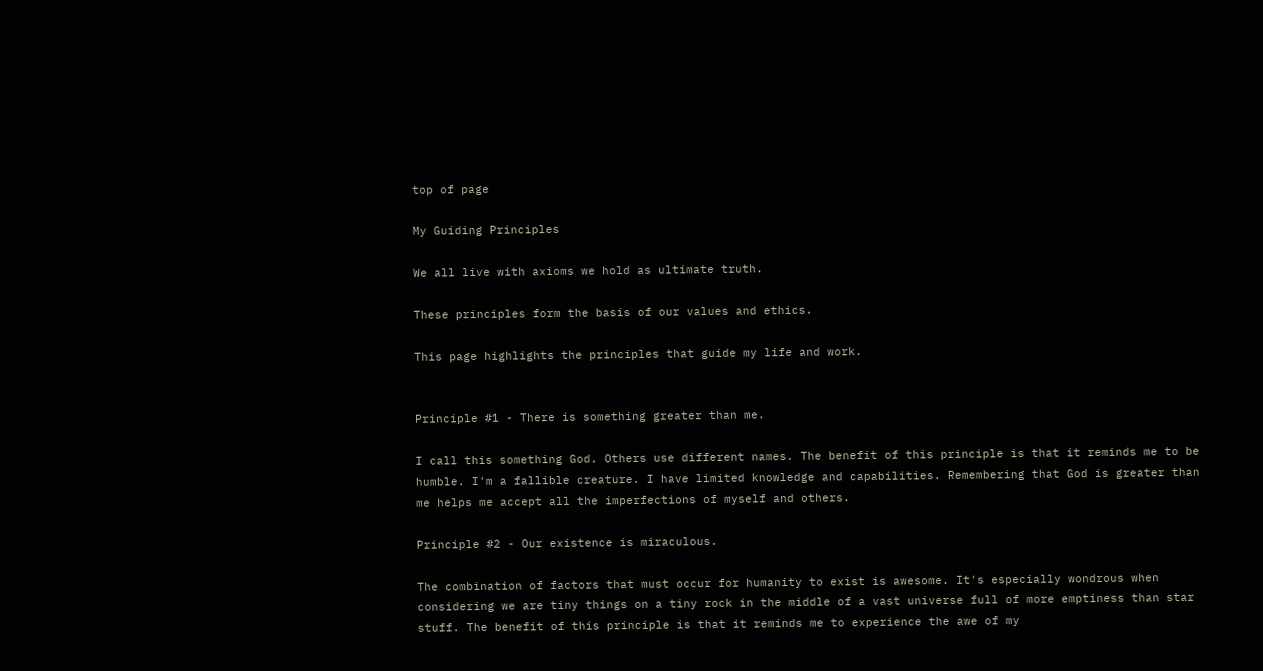top of page

My Guiding Principles

We all live with axioms we hold as ultimate truth.

These principles form the basis of our values and ethics.

This page highlights the principles that guide my life and work.


Principle #1 - There is something greater than me.

I call this something God. Others use different names. The benefit of this principle is that it reminds me to be humble. I'm a fallible creature. I have limited knowledge and capabilities. Remembering that God is greater than me helps me accept all the imperfections of myself and others.

Principle #2 - Our existence is miraculous.

The combination of factors that must occur for humanity to exist is awesome. It's especially wondrous when considering we are tiny things on a tiny rock in the middle of a vast universe full of more emptiness than star stuff. The benefit of this principle is that it reminds me to experience the awe of my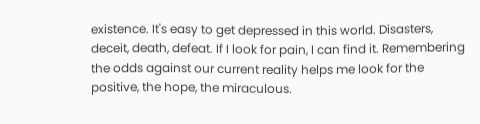existence. It's easy to get depressed in this world. Disasters, deceit, death, defeat. If I look for pain, I can find it. Remembering the odds against our current reality helps me look for the positive, the hope, the miraculous.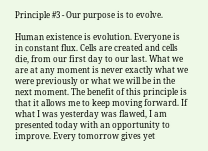Principle #3 - Our purpose is to evolve.

Human existence is evolution. Everyone is in constant flux. Cells are created and cells die, from our first day to our last. What we are at any moment is never exactly what we were previously or what we will be in the next moment. The benefit of this principle is that it allows me to keep moving forward. If what I was yesterday was flawed, I am presented today with an opportunity to improve. Every tomorrow gives yet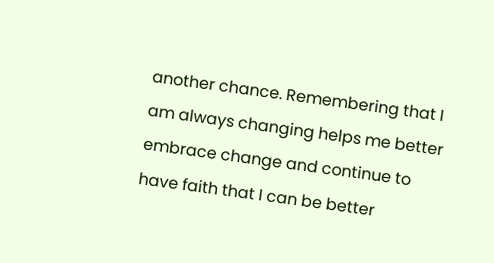another chance. Remembering that I am always changing helps me better embrace change and continue to have faith that I can be better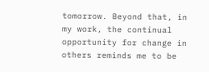tomorrow. Beyond that, in my work, the continual opportunity for change in others reminds me to be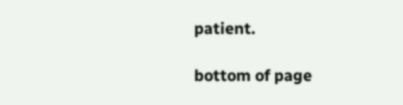patient.

bottom of page